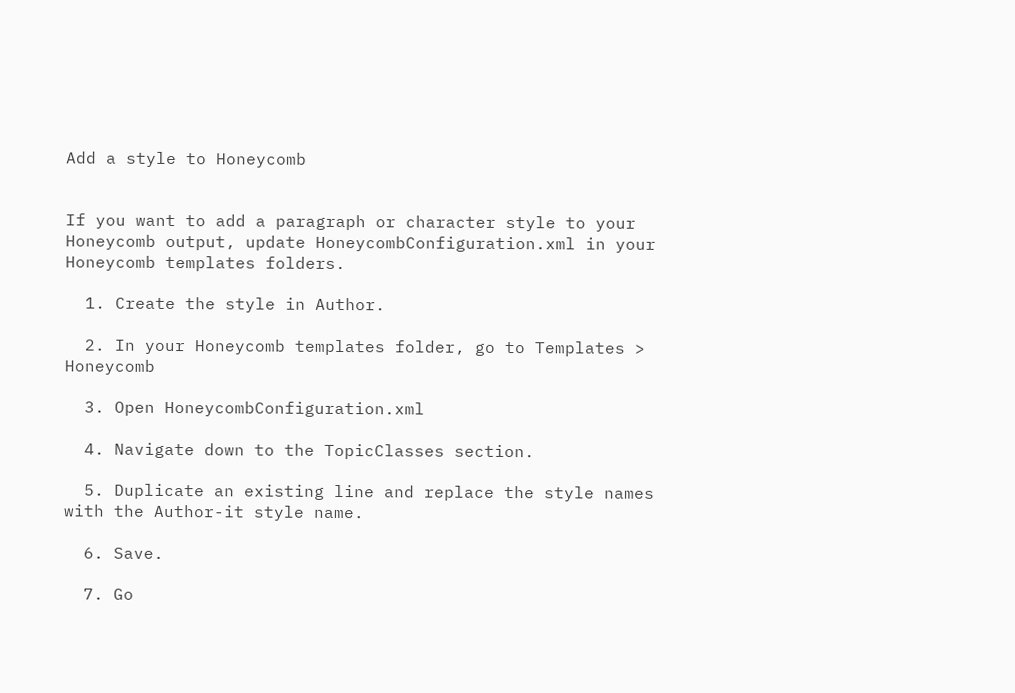Add a style to Honeycomb


If you want to add a paragraph or character style to your Honeycomb output, update HoneycombConfiguration.xml in your Honeycomb templates folders.

  1. Create the style in Author.

  2. In your Honeycomb templates folder, go to Templates > Honeycomb

  3. Open HoneycombConfiguration.xml

  4. Navigate down to the TopicClasses section.

  5. Duplicate an existing line and replace the style names with the Author-it style name.

  6. Save.

  7. Go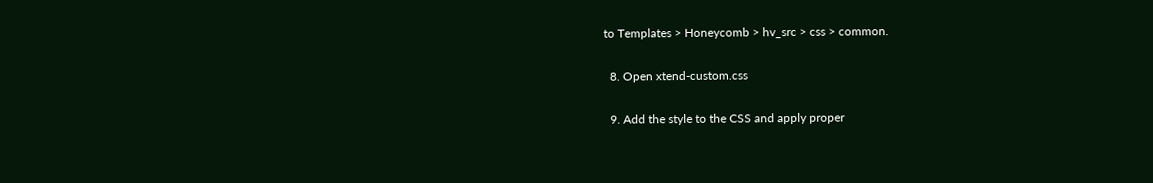to Templates > Honeycomb > hv_src > css > common.

  8. Open xtend-custom.css

  9. Add the style to the CSS and apply proper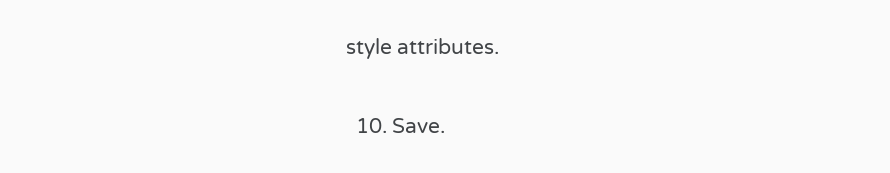style attributes.

  10. Save.